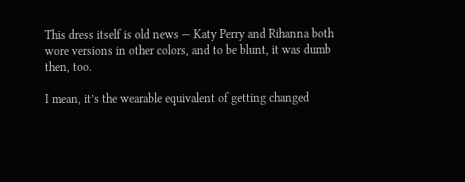This dress itself is old news — Katy Perry and Rihanna both wore versions in other colors, and to be blunt, it was dumb then, too.

I mean, it’s the wearable equivalent of getting changed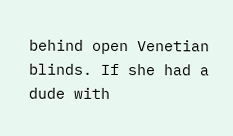behind open Venetian blinds. If she had a dude with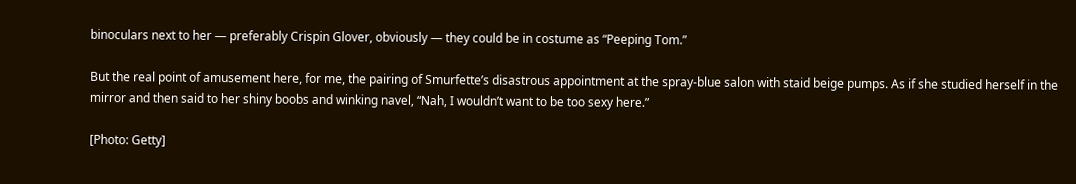binoculars next to her — preferably Crispin Glover, obviously — they could be in costume as “Peeping Tom.”

But the real point of amusement here, for me, the pairing of Smurfette’s disastrous appointment at the spray-blue salon with staid beige pumps. As if she studied herself in the mirror and then said to her shiny boobs and winking navel, “Nah, I wouldn’t want to be too sexy here.”

[Photo: Getty]